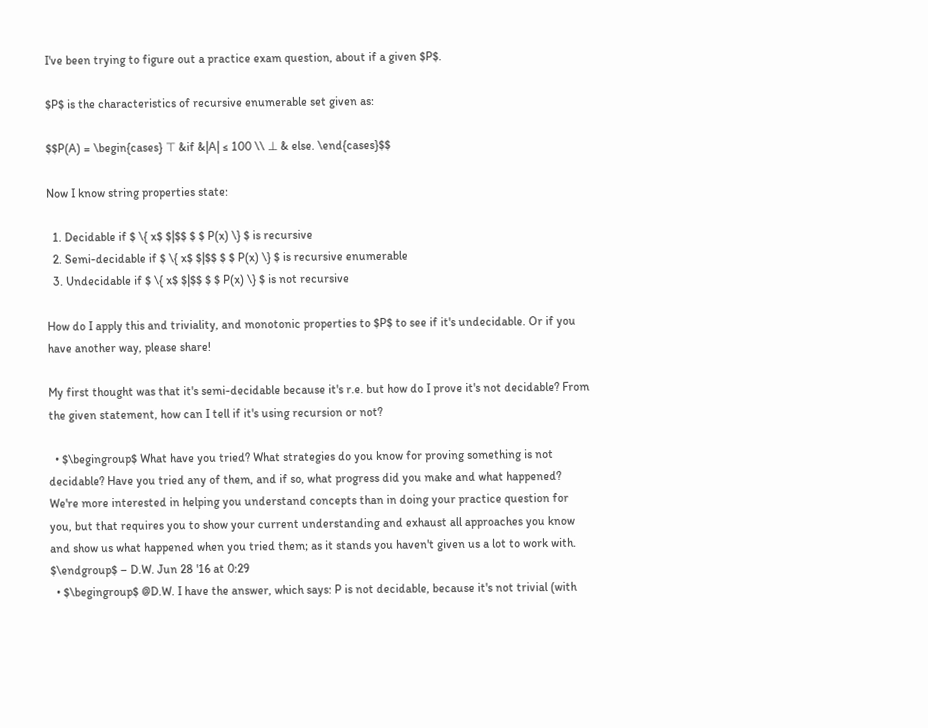I've been trying to figure out a practice exam question, about if a given $P$.

$P$ is the characteristics of recursive enumerable set given as:

$$P(A) = \begin{cases} ⊤ &if &|A| ≤ 100 \\ ⊥ & else. \end{cases}$$

Now I know string properties state:

  1. Decidable if $ \{ x$ $|$$ $ $ P(x) \} $ is recursive
  2. Semi-decidable if $ \{ x$ $|$$ $ $ P(x) \} $ is recursive enumerable
  3. Undecidable if $ \{ x$ $|$$ $ $ P(x) \} $ is not recursive

How do I apply this and triviality, and monotonic properties to $P$ to see if it's undecidable. Or if you have another way, please share!

My first thought was that it's semi-decidable because it's r.e. but how do I prove it's not decidable? From the given statement, how can I tell if it's using recursion or not?

  • $\begingroup$ What have you tried? What strategies do you know for proving something is not decidable? Have you tried any of them, and if so, what progress did you make and what happened? We're more interested in helping you understand concepts than in doing your practice question for you, but that requires you to show your current understanding and exhaust all approaches you know and show us what happened when you tried them; as it stands you haven't given us a lot to work with. $\endgroup$ – D.W. Jun 28 '16 at 0:29
  • $\begingroup$ @D.W. I have the answer, which says: P is not decidable, because it's not trivial (with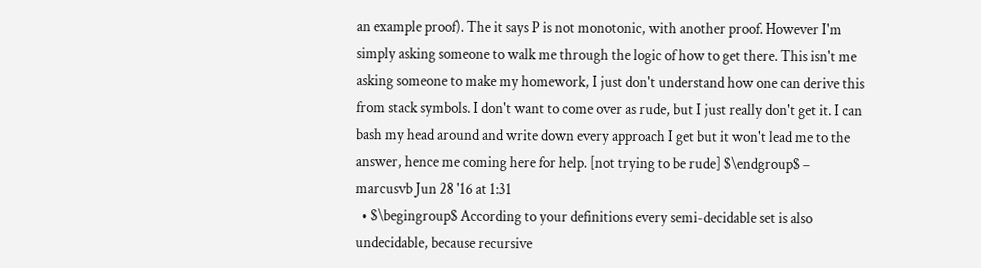an example proof). The it says P is not monotonic, with another proof. However I'm simply asking someone to walk me through the logic of how to get there. This isn't me asking someone to make my homework, I just don't understand how one can derive this from stack symbols. I don't want to come over as rude, but I just really don't get it. I can bash my head around and write down every approach I get but it won't lead me to the answer, hence me coming here for help. [not trying to be rude] $\endgroup$ – marcusvb Jun 28 '16 at 1:31
  • $\begingroup$ According to your definitions every semi-decidable set is also undecidable, because recursive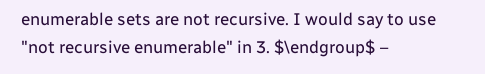enumerable sets are not recursive. I would say to use "not recursive enumerable" in 3. $\endgroup$ –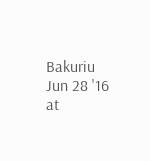Bakuriu Jun 28 '16 at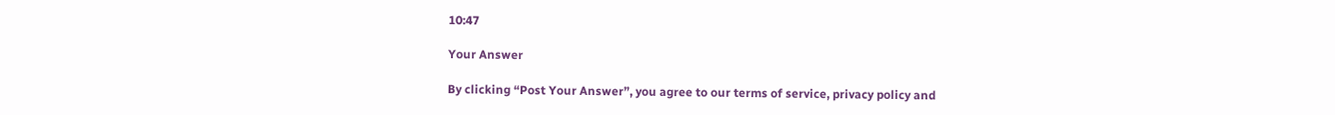10:47

Your Answer

By clicking “Post Your Answer”, you agree to our terms of service, privacy policy and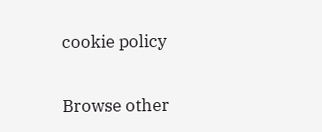cookie policy

Browse other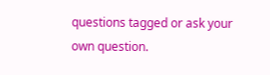questions tagged or ask your own question.